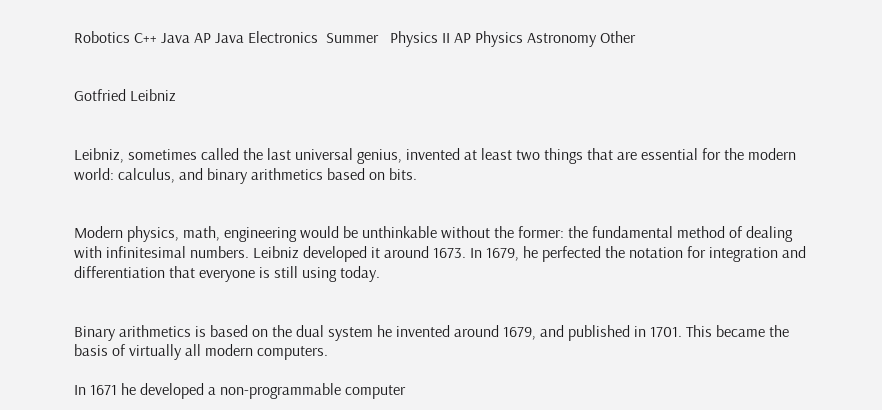Robotics C++ Java AP Java Electronics  Summer   Physics II AP Physics Astronomy Other


Gotfried Leibniz


Leibniz, sometimes called the last universal genius, invented at least two things that are essential for the modern world: calculus, and binary arithmetics based on bits.


Modern physics, math, engineering would be unthinkable without the former: the fundamental method of dealing with infinitesimal numbers. Leibniz developed it around 1673. In 1679, he perfected the notation for integration and differentiation that everyone is still using today.


Binary arithmetics is based on the dual system he invented around 1679, and published in 1701. This became the basis of virtually all modern computers.

In 1671 he developed a non-programmable computer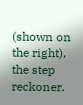(shown on the right), the step reckoner.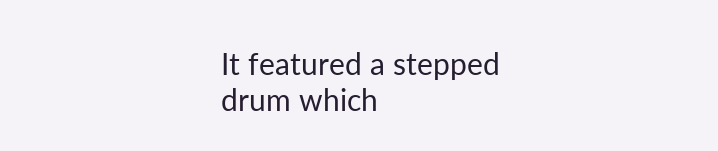It featured a stepped drum which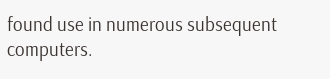found use in numerous subsequent computers.